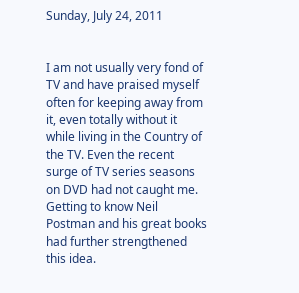Sunday, July 24, 2011


I am not usually very fond of TV and have praised myself often for keeping away from it, even totally without it while living in the Country of the TV. Even the recent surge of TV series seasons on DVD had not caught me. Getting to know Neil Postman and his great books had further strengthened this idea.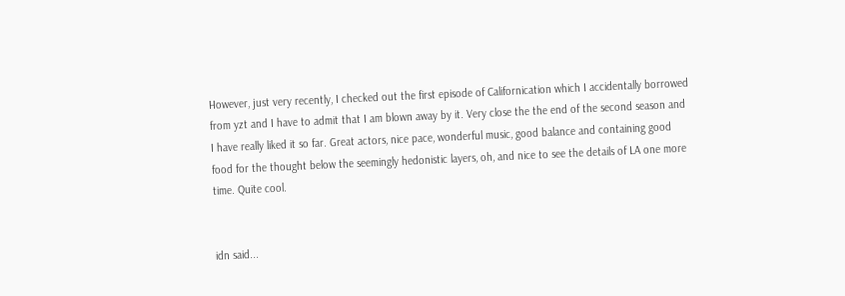However, just very recently, I checked out the first episode of Californication which I accidentally borrowed from yzt and I have to admit that I am blown away by it. Very close the the end of the second season and I have really liked it so far. Great actors, nice pace, wonderful music, good balance and containing good food for the thought below the seemingly hedonistic layers, oh, and nice to see the details of LA one more time. Quite cool.


idn said...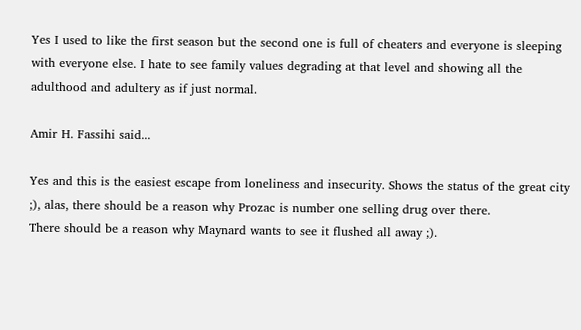Yes I used to like the first season but the second one is full of cheaters and everyone is sleeping with everyone else. I hate to see family values degrading at that level and showing all the adulthood and adultery as if just normal.

Amir H. Fassihi said...

Yes and this is the easiest escape from loneliness and insecurity. Shows the status of the great city ;), alas, there should be a reason why Prozac is number one selling drug over there.
There should be a reason why Maynard wants to see it flushed all away ;).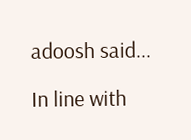adoosh said...

In line with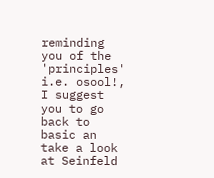reminding you of the 'principles' i.e. osool!, I suggest you to go back to basic an take a look at Seinfeld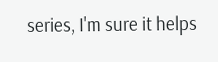series, I'm sure it helps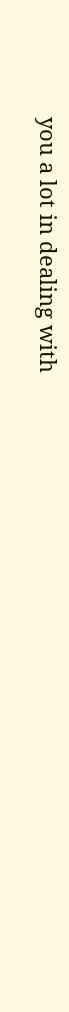you a lot in dealing with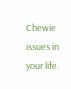Chewie issues in your life.